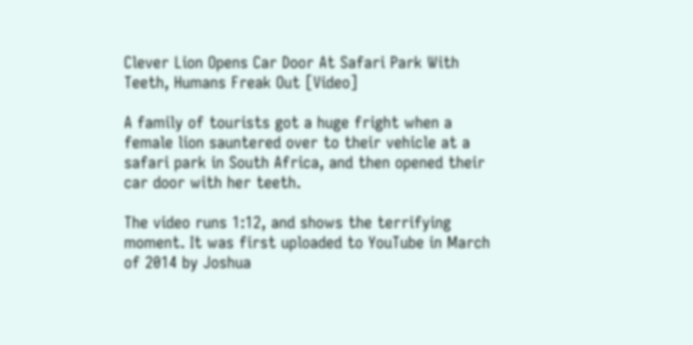Clever Lion Opens Car Door At Safari Park With Teeth, Humans Freak Out [Video]

A family of tourists got a huge fright when a female lion sauntered over to their vehicle at a safari park in South Africa, and then opened their car door with her teeth.

The video runs 1:12, and shows the terrifying moment. It was first uploaded to YouTube in March of 2014 by Joshua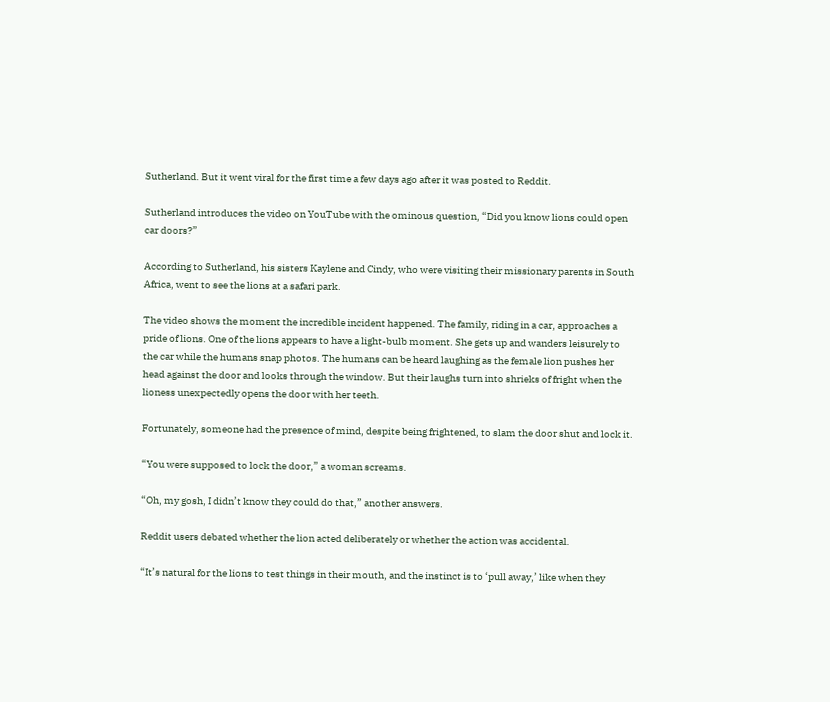Sutherland. But it went viral for the first time a few days ago after it was posted to Reddit.

Sutherland introduces the video on YouTube with the ominous question, “Did you know lions could open car doors?”

According to Sutherland, his sisters Kaylene and Cindy, who were visiting their missionary parents in South Africa, went to see the lions at a safari park.

The video shows the moment the incredible incident happened. The family, riding in a car, approaches a pride of lions. One of the lions appears to have a light-bulb moment. She gets up and wanders leisurely to the car while the humans snap photos. The humans can be heard laughing as the female lion pushes her head against the door and looks through the window. But their laughs turn into shrieks of fright when the lioness unexpectedly opens the door with her teeth.

Fortunately, someone had the presence of mind, despite being frightened, to slam the door shut and lock it.

“You were supposed to lock the door,” a woman screams.

“Oh, my gosh, I didn’t know they could do that,” another answers.

Reddit users debated whether the lion acted deliberately or whether the action was accidental.

“It’s natural for the lions to test things in their mouth, and the instinct is to ‘pull away,’ like when they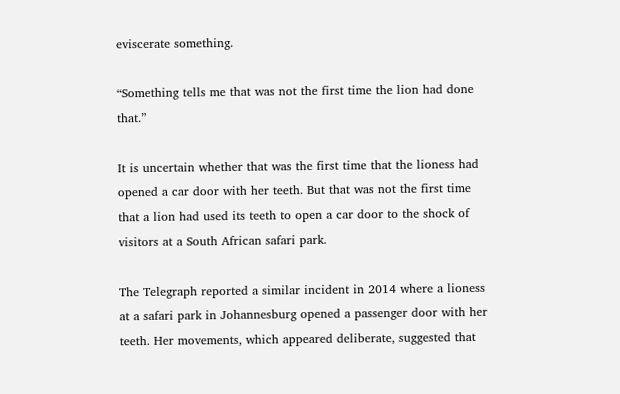eviscerate something.

“Something tells me that was not the first time the lion had done that.”

It is uncertain whether that was the first time that the lioness had opened a car door with her teeth. But that was not the first time that a lion had used its teeth to open a car door to the shock of visitors at a South African safari park.

The Telegraph reported a similar incident in 2014 where a lioness at a safari park in Johannesburg opened a passenger door with her teeth. Her movements, which appeared deliberate, suggested that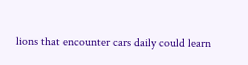lions that encounter cars daily could learn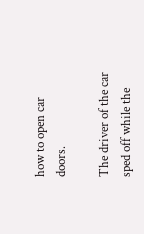how to open car doors.

The driver of the car sped off while the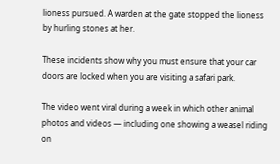lioness pursued. A warden at the gate stopped the lioness by hurling stones at her.

These incidents show why you must ensure that your car doors are locked when you are visiting a safari park.

The video went viral during a week in which other animal photos and videos — including one showing a weasel riding on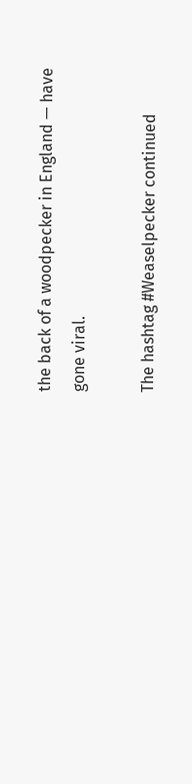the back of a woodpecker in England — have gone viral.

The hashtag #Weaselpecker continued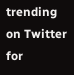trending on Twitter for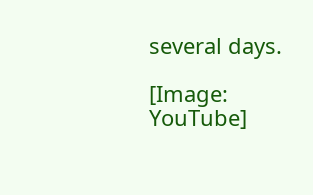several days.

[Image: YouTube]